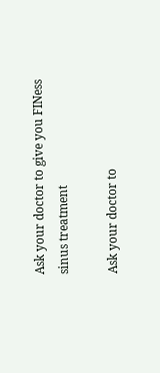Ask your doctor to give you FINess sinus treatment

Ask your doctor to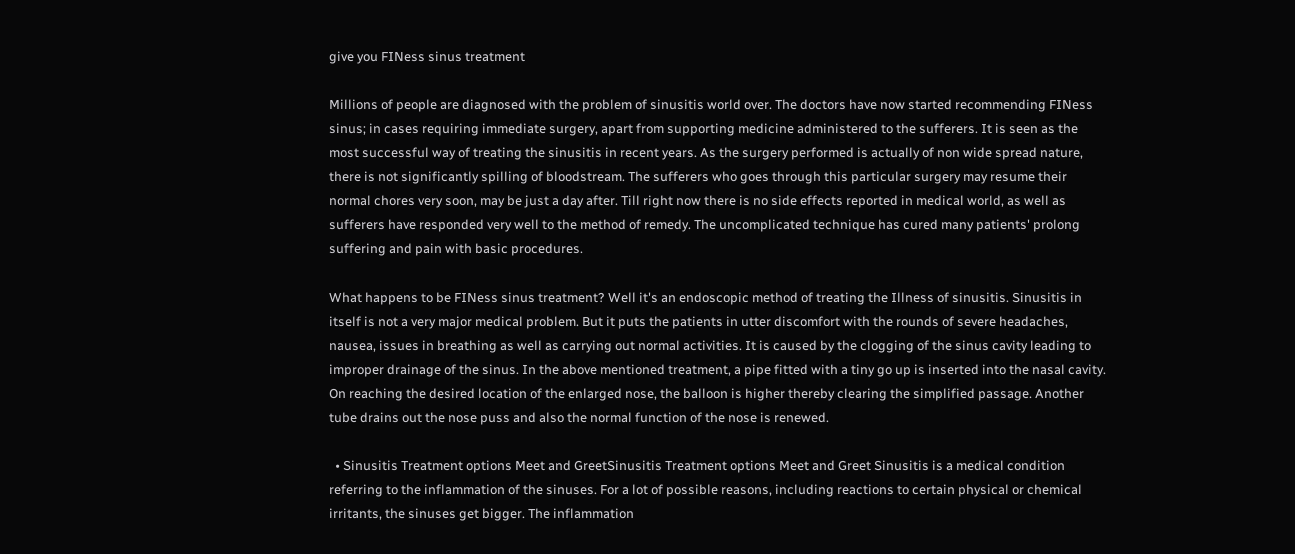give you FINess sinus treatment

Millions of people are diagnosed with the problem of sinusitis world over. The doctors have now started recommending FINess sinus; in cases requiring immediate surgery, apart from supporting medicine administered to the sufferers. It is seen as the most successful way of treating the sinusitis in recent years. As the surgery performed is actually of non wide spread nature, there is not significantly spilling of bloodstream. The sufferers who goes through this particular surgery may resume their normal chores very soon, may be just a day after. Till right now there is no side effects reported in medical world, as well as sufferers have responded very well to the method of remedy. The uncomplicated technique has cured many patients' prolong suffering and pain with basic procedures.

What happens to be FINess sinus treatment? Well it's an endoscopic method of treating the Illness of sinusitis. Sinusitis in itself is not a very major medical problem. But it puts the patients in utter discomfort with the rounds of severe headaches, nausea, issues in breathing as well as carrying out normal activities. It is caused by the clogging of the sinus cavity leading to improper drainage of the sinus. In the above mentioned treatment, a pipe fitted with a tiny go up is inserted into the nasal cavity. On reaching the desired location of the enlarged nose, the balloon is higher thereby clearing the simplified passage. Another tube drains out the nose puss and also the normal function of the nose is renewed.

  • Sinusitis Treatment options Meet and GreetSinusitis Treatment options Meet and Greet Sinusitis is a medical condition referring to the inflammation of the sinuses. For a lot of possible reasons, including reactions to certain physical or chemical irritants, the sinuses get bigger. The inflammation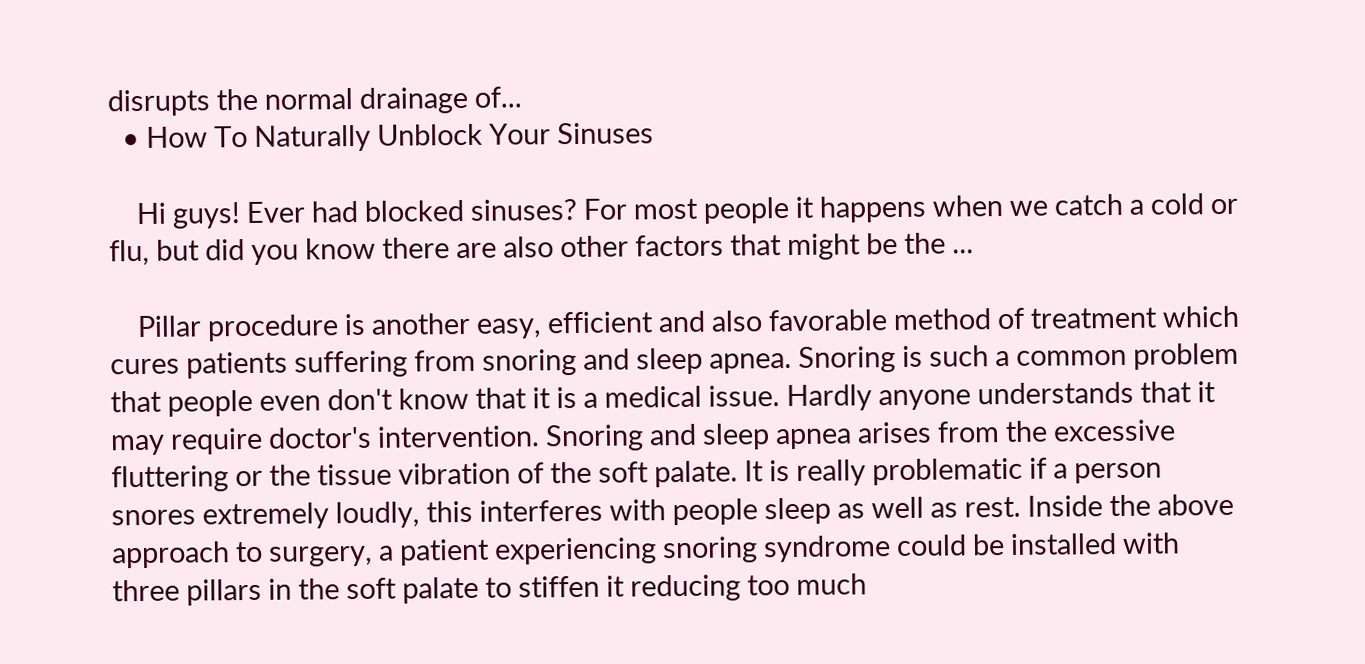disrupts the normal drainage of...
  • How To Naturally Unblock Your Sinuses

    Hi guys! Ever had blocked sinuses? For most people it happens when we catch a cold or flu, but did you know there are also other factors that might be the ...

    Pillar procedure is another easy, efficient and also favorable method of treatment which cures patients suffering from snoring and sleep apnea. Snoring is such a common problem that people even don't know that it is a medical issue. Hardly anyone understands that it may require doctor's intervention. Snoring and sleep apnea arises from the excessive fluttering or the tissue vibration of the soft palate. It is really problematic if a person snores extremely loudly, this interferes with people sleep as well as rest. Inside the above approach to surgery, a patient experiencing snoring syndrome could be installed with three pillars in the soft palate to stiffen it reducing too much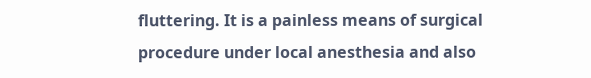fluttering. It is a painless means of surgical procedure under local anesthesia and also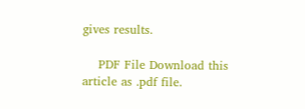gives results.

    PDF File Download this article as .pdf file.